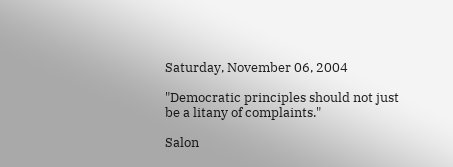Saturday, November 06, 2004

"Democratic principles should not just be a litany of complaints."

Salon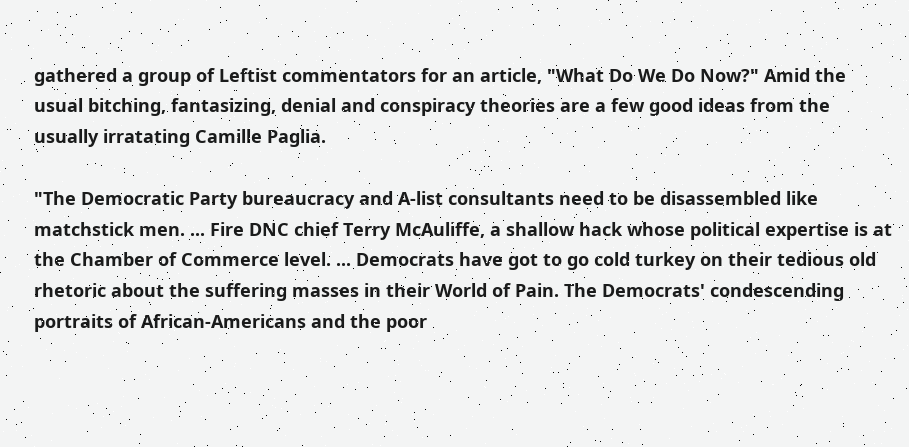gathered a group of Leftist commentators for an article, "What Do We Do Now?" Amid the usual bitching, fantasizing, denial and conspiracy theories are a few good ideas from the usually irratating Camille Paglia.

"The Democratic Party bureaucracy and A-list consultants need to be disassembled like matchstick men. ... Fire DNC chief Terry McAuliffe, a shallow hack whose political expertise is at the Chamber of Commerce level. ... Democrats have got to go cold turkey on their tedious old rhetoric about the suffering masses in their World of Pain. The Democrats' condescending portraits of African-Americans and the poor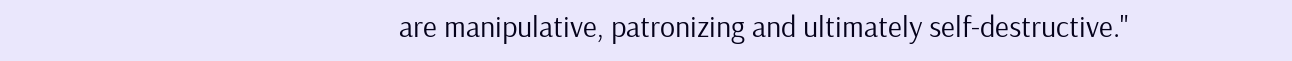are manipulative, patronizing and ultimately self-destructive."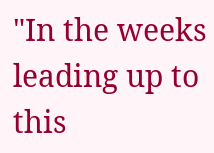"In the weeks leading up to this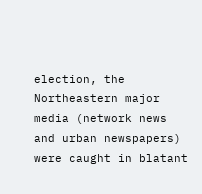election, the Northeastern major media (network news and urban newspapers) were caught in blatant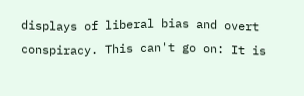displays of liberal bias and overt conspiracy. This can't go on: It is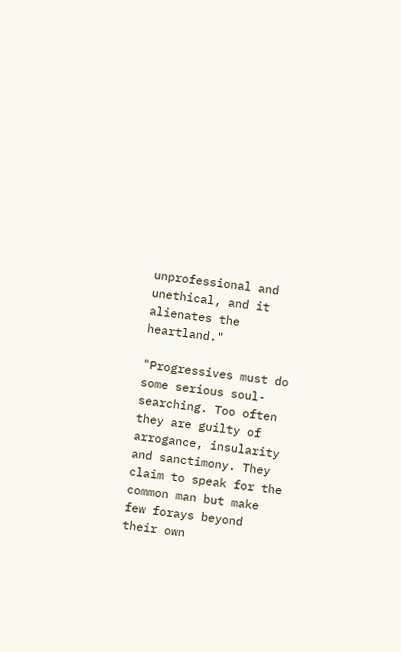unprofessional and unethical, and it alienates the heartland."

"Progressives must do some serious soul-searching. Too often they are guilty of arrogance, insularity and sanctimony. They claim to speak for the common man but make few forays beyond their own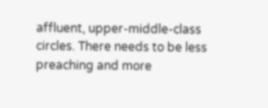affluent, upper-middle-class circles. There needs to be less preaching and more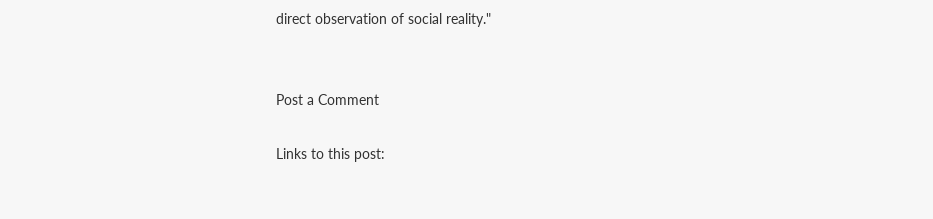direct observation of social reality."


Post a Comment

Links to this post: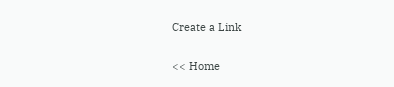Create a Link

<< Home